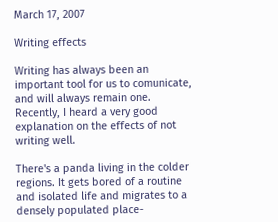March 17, 2007

Writing effects

Writing has always been an important tool for us to comunicate, and will always remain one. Recently, I heard a very good explanation on the effects of not writing well.

There's a panda living in the colder regions. It gets bored of a routine and isolated life and migrates to a densely populated place-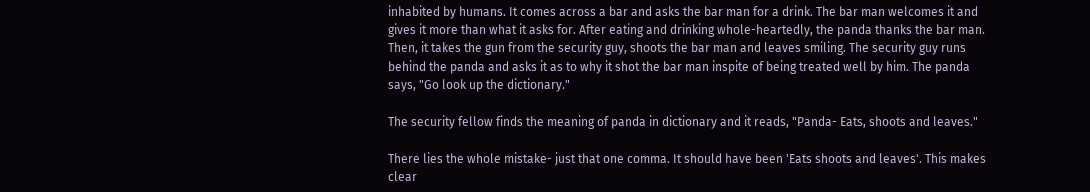inhabited by humans. It comes across a bar and asks the bar man for a drink. The bar man welcomes it and gives it more than what it asks for. After eating and drinking whole-heartedly, the panda thanks the bar man. Then, it takes the gun from the security guy, shoots the bar man and leaves smiling. The security guy runs behind the panda and asks it as to why it shot the bar man inspite of being treated well by him. The panda says, "Go look up the dictionary."

The security fellow finds the meaning of panda in dictionary and it reads, "Panda- Eats, shoots and leaves."

There lies the whole mistake- just that one comma. It should have been 'Eats shoots and leaves'. This makes clear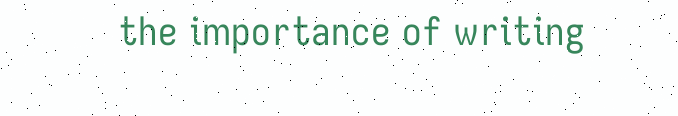the importance of writing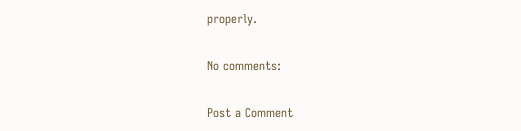properly.

No comments:

Post a Comment